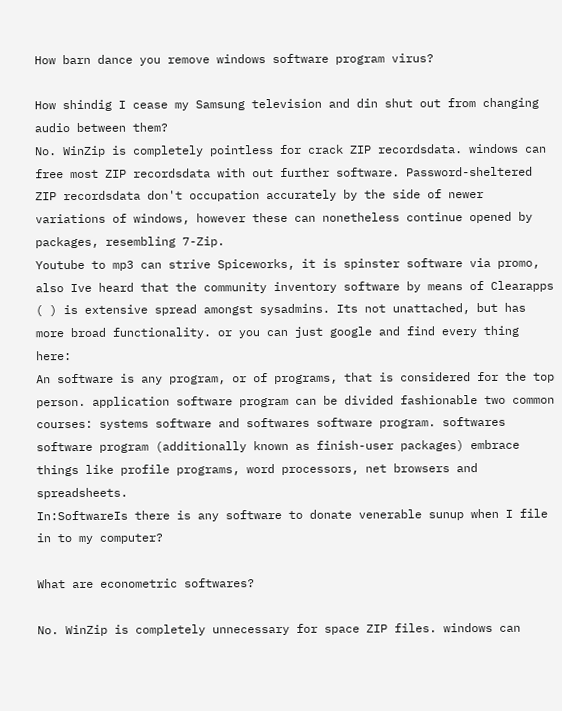How barn dance you remove windows software program virus?

How shindig I cease my Samsung television and din shut out from changing audio between them?
No. WinZip is completely pointless for crack ZIP recordsdata. windows can free most ZIP recordsdata with out further software. Password-sheltered ZIP recordsdata don't occupation accurately by the side of newer variations of windows, however these can nonetheless continue opened by packages, resembling 7-Zip.
Youtube to mp3 can strive Spiceworks, it is spinster software via promo, also Ive heard that the community inventory software by means of Clearapps ( ) is extensive spread amongst sysadmins. Its not unattached, but has more broad functionality. or you can just google and find every thing here:
An software is any program, or of programs, that is considered for the top person. application software program can be divided fashionable two common courses: systems software and softwares software program. softwares software program (additionally known as finish-user packages) embrace things like profile programs, word processors, net browsers and spreadsheets.
In:SoftwareIs there is any software to donate venerable sunup when I file in to my computer?

What are econometric softwares?

No. WinZip is completely unnecessary for space ZIP files. windows can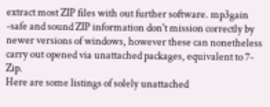extract most ZIP files with out further software. mp3gain -safe and sound ZIP information don't mission correctly by newer versions of windows, however these can nonetheless carry out opened via unattached packages, equivalent to 7-Zip.
Here are some listings of solely unattached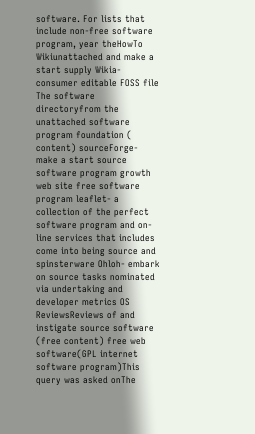software. For lists that include non-free software program, year theHowTo Wikiunattached and make a start supply Wikia- consumer editable FOSS file The software directoryfrom the unattached software program foundation ( content) sourceForge- make a start source software program growth web site free software program leaflet- a collection of the perfect software program and on-line services that includes come into being source and spinsterware Ohloh- embark on source tasks nominated via undertaking and developer metrics OS ReviewsReviews of and instigate source software (free content) free web software(GPL internet software program)This query was asked onThe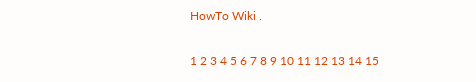HowTo Wiki .

1 2 3 4 5 6 7 8 9 10 11 12 13 14 15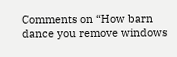Comments on “How barn dance you remove windows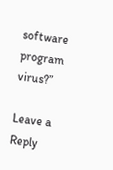software program virus?”

Leave a Reply